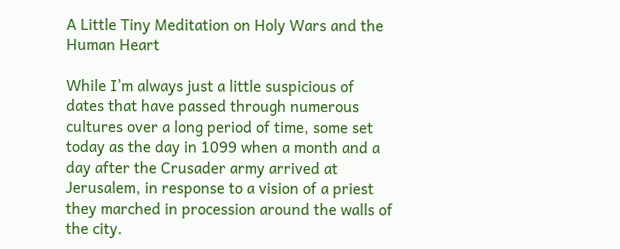A Little Tiny Meditation on Holy Wars and the Human Heart

While I’m always just a little suspicious of dates that have passed through numerous cultures over a long period of time, some set today as the day in 1099 when a month and a day after the Crusader army arrived at Jerusalem, in response to a vision of a priest they marched in procession around the walls of the city.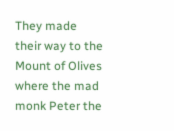They made their way to the Mount of Olives where the mad monk Peter the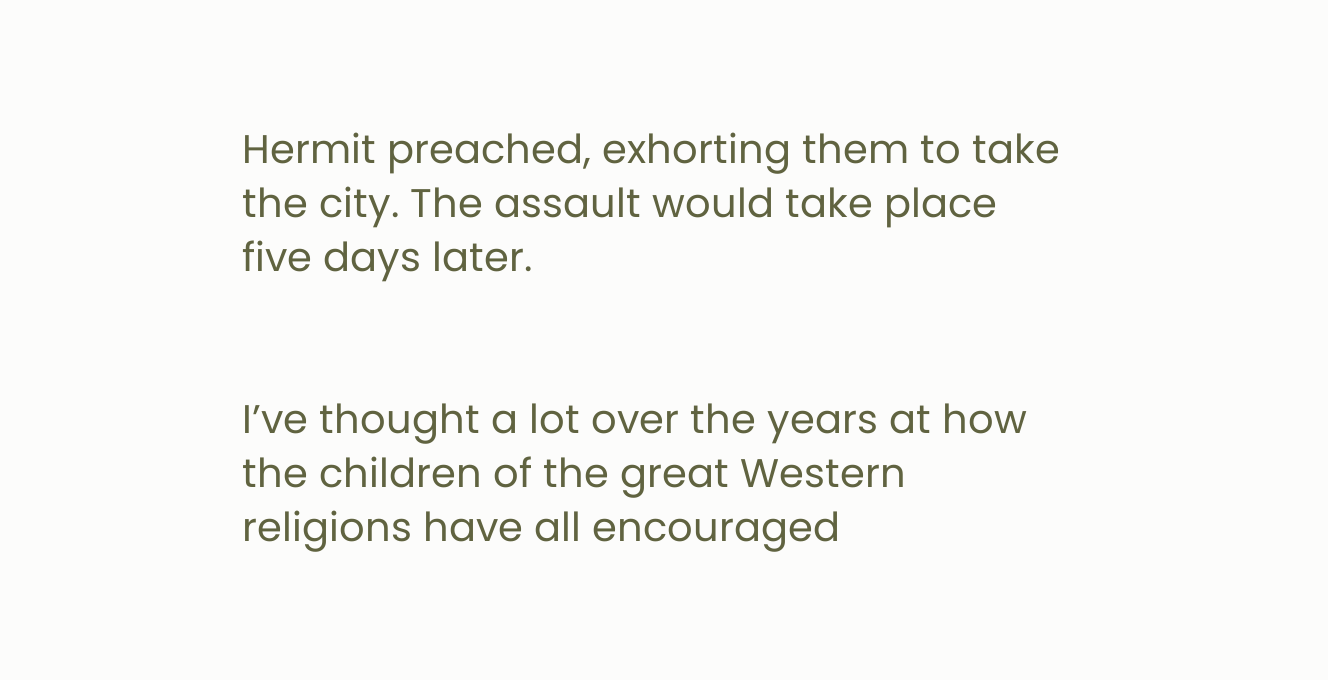Hermit preached, exhorting them to take the city. The assault would take place five days later.


I’ve thought a lot over the years at how the children of the great Western religions have all encouraged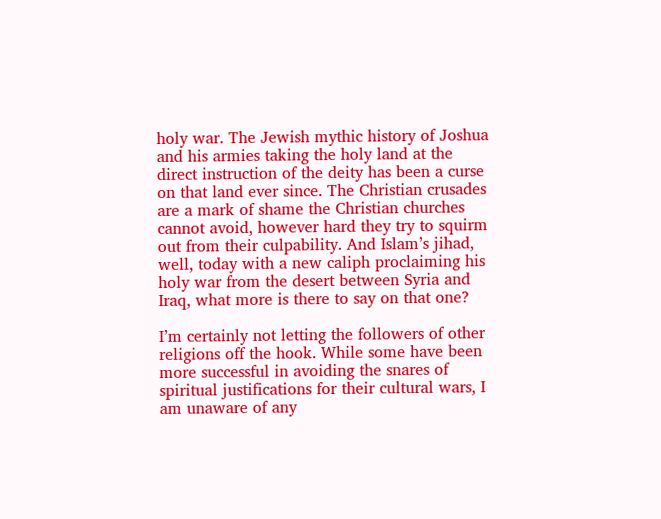holy war. The Jewish mythic history of Joshua and his armies taking the holy land at the direct instruction of the deity has been a curse on that land ever since. The Christian crusades are a mark of shame the Christian churches cannot avoid, however hard they try to squirm out from their culpability. And Islam’s jihad, well, today with a new caliph proclaiming his holy war from the desert between Syria and Iraq, what more is there to say on that one?

I’m certainly not letting the followers of other religions off the hook. While some have been more successful in avoiding the snares of spiritual justifications for their cultural wars, I am unaware of any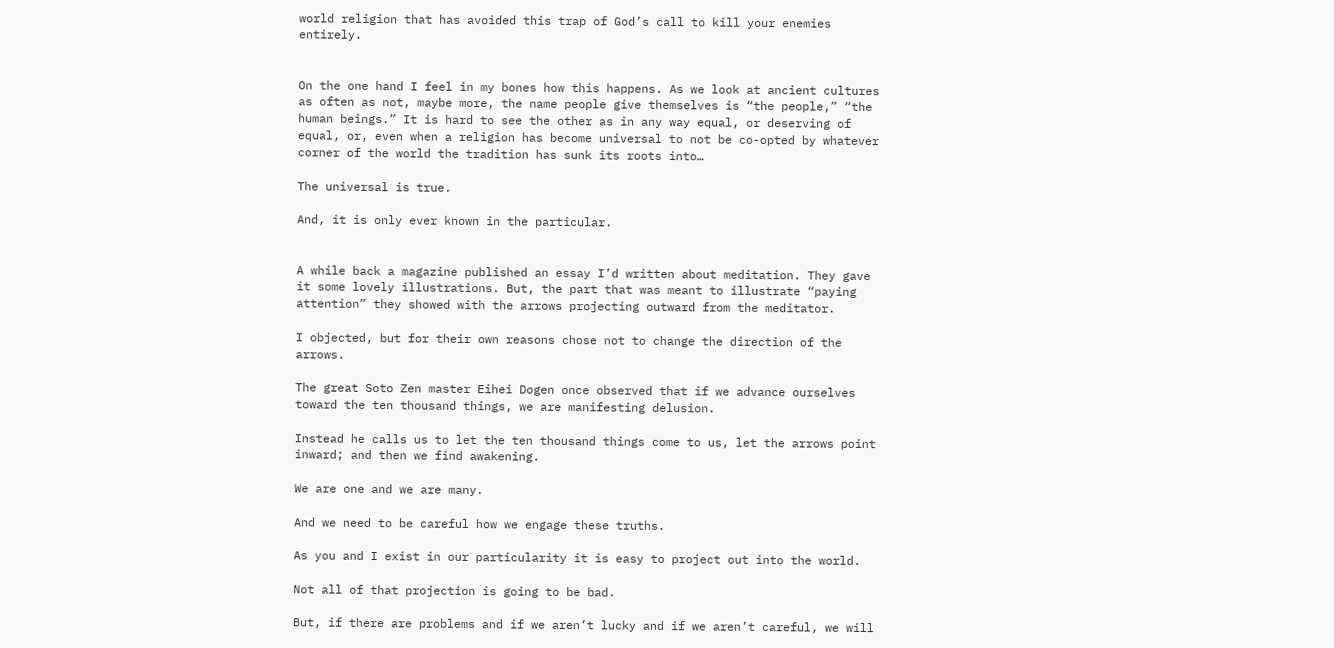world religion that has avoided this trap of God’s call to kill your enemies entirely.


On the one hand I feel in my bones how this happens. As we look at ancient cultures as often as not, maybe more, the name people give themselves is “the people,” “the human beings.” It is hard to see the other as in any way equal, or deserving of equal, or, even when a religion has become universal to not be co-opted by whatever corner of the world the tradition has sunk its roots into…

The universal is true.

And, it is only ever known in the particular.


A while back a magazine published an essay I’d written about meditation. They gave it some lovely illustrations. But, the part that was meant to illustrate “paying attention” they showed with the arrows projecting outward from the meditator.

I objected, but for their own reasons chose not to change the direction of the arrows.

The great Soto Zen master Eihei Dogen once observed that if we advance ourselves toward the ten thousand things, we are manifesting delusion.

Instead he calls us to let the ten thousand things come to us, let the arrows point inward; and then we find awakening.

We are one and we are many.

And we need to be careful how we engage these truths.

As you and I exist in our particularity it is easy to project out into the world.

Not all of that projection is going to be bad.

But, if there are problems and if we aren’t lucky and if we aren’t careful, we will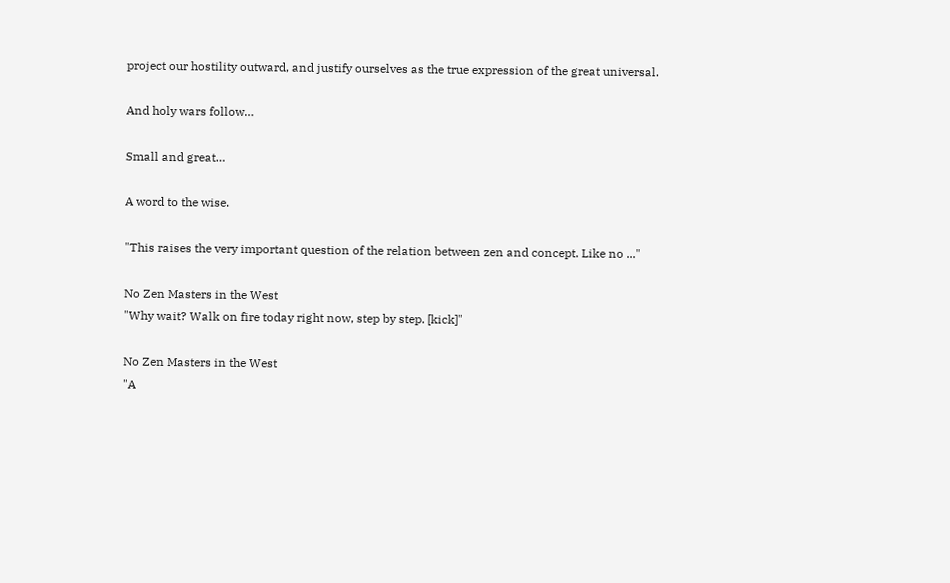project our hostility outward, and justify ourselves as the true expression of the great universal.

And holy wars follow…

Small and great…

A word to the wise.

"This raises the very important question of the relation between zen and concept. Like no ..."

No Zen Masters in the West
"Why wait? Walk on fire today right now, step by step. [kick]"

No Zen Masters in the West
"A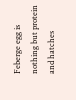Feberge egg is nothing but protein and hatches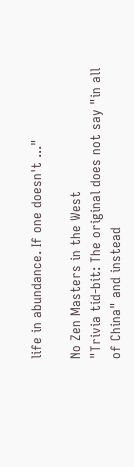life in abundance. If one doesn't ..."

No Zen Masters in the West
"Trivia tid-bit: The original does not say "in all of China" and instead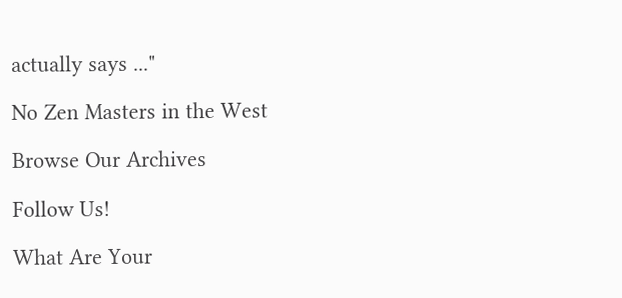actually says ..."

No Zen Masters in the West

Browse Our Archives

Follow Us!

What Are Your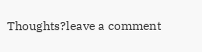Thoughts?leave a comment